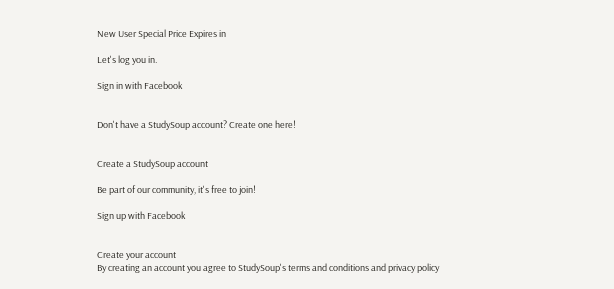New User Special Price Expires in

Let's log you in.

Sign in with Facebook


Don't have a StudySoup account? Create one here!


Create a StudySoup account

Be part of our community, it's free to join!

Sign up with Facebook


Create your account
By creating an account you agree to StudySoup's terms and conditions and privacy policy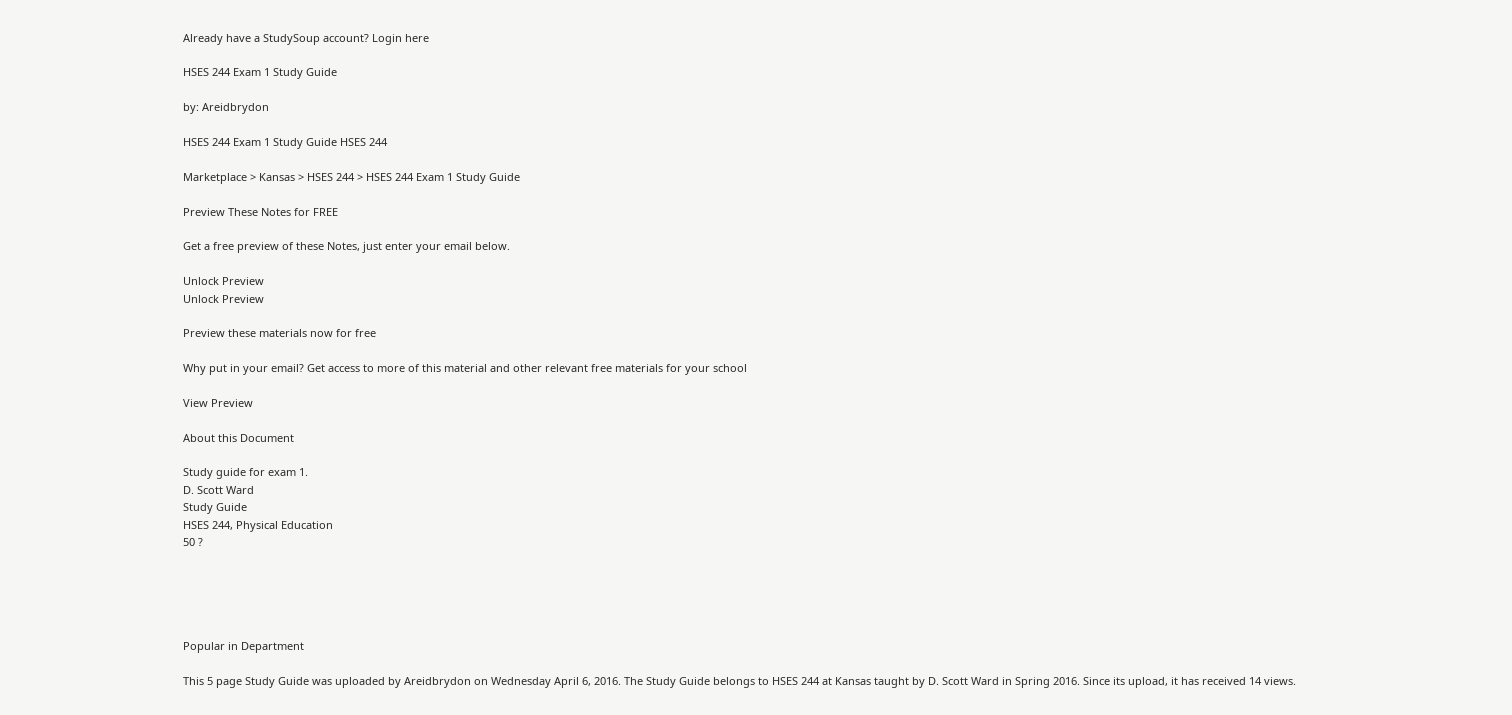Already have a StudySoup account? Login here

HSES 244 Exam 1 Study Guide

by: Areidbrydon

HSES 244 Exam 1 Study Guide HSES 244

Marketplace > Kansas > HSES 244 > HSES 244 Exam 1 Study Guide

Preview These Notes for FREE

Get a free preview of these Notes, just enter your email below.

Unlock Preview
Unlock Preview

Preview these materials now for free

Why put in your email? Get access to more of this material and other relevant free materials for your school

View Preview

About this Document

Study guide for exam 1.
D. Scott Ward
Study Guide
HSES 244, Physical Education
50 ?





Popular in Department

This 5 page Study Guide was uploaded by Areidbrydon on Wednesday April 6, 2016. The Study Guide belongs to HSES 244 at Kansas taught by D. Scott Ward in Spring 2016. Since its upload, it has received 14 views.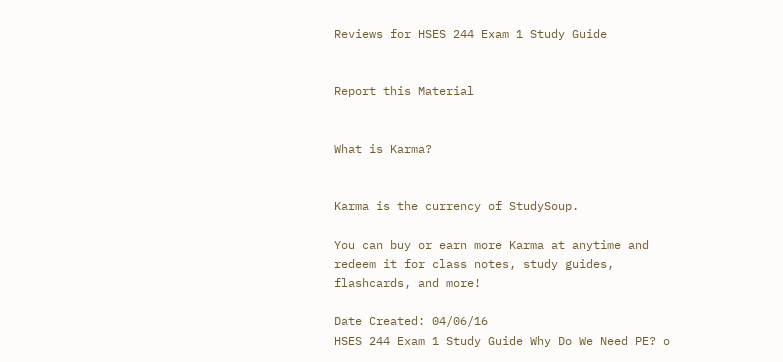Reviews for HSES 244 Exam 1 Study Guide


Report this Material


What is Karma?


Karma is the currency of StudySoup.

You can buy or earn more Karma at anytime and redeem it for class notes, study guides, flashcards, and more!

Date Created: 04/06/16
HSES 244 Exam 1 Study Guide Why Do We Need PE? o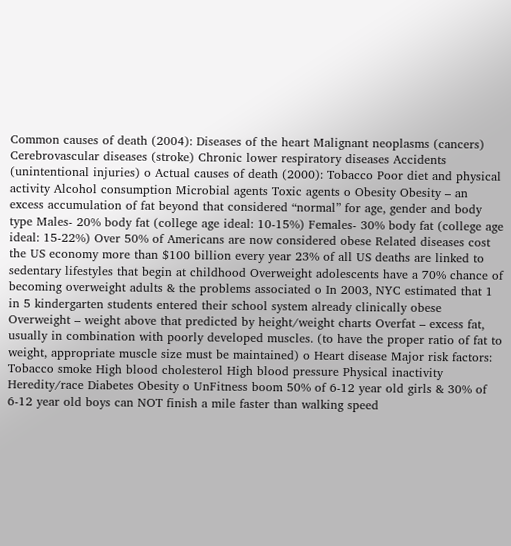Common causes of death (2004): Diseases of the heart Malignant neoplasms (cancers) Cerebrovascular diseases (stroke) Chronic lower respiratory diseases Accidents (unintentional injuries) o Actual causes of death (2000): Tobacco Poor diet and physical activity Alcohol consumption Microbial agents Toxic agents o Obesity Obesity – an excess accumulation of fat beyond that considered “normal” for age, gender and body type Males- 20% body fat (college age ideal: 10-15%) Females- 30% body fat (college age ideal: 15-22%) Over 50% of Americans are now considered obese Related diseases cost the US economy more than $100 billion every year 23% of all US deaths are linked to sedentary lifestyles that begin at childhood Overweight adolescents have a 70% chance of becoming overweight adults & the problems associated o In 2003, NYC estimated that 1 in 5 kindergarten students entered their school system already clinically obese Overweight – weight above that predicted by height/weight charts Overfat – excess fat, usually in combination with poorly developed muscles. (to have the proper ratio of fat to weight, appropriate muscle size must be maintained) o Heart disease Major risk factors: Tobacco smoke High blood cholesterol High blood pressure Physical inactivity Heredity/race Diabetes Obesity o UnFitness boom 50% of 6-12 year old girls & 30% of 6-12 year old boys can NOT finish a mile faster than walking speed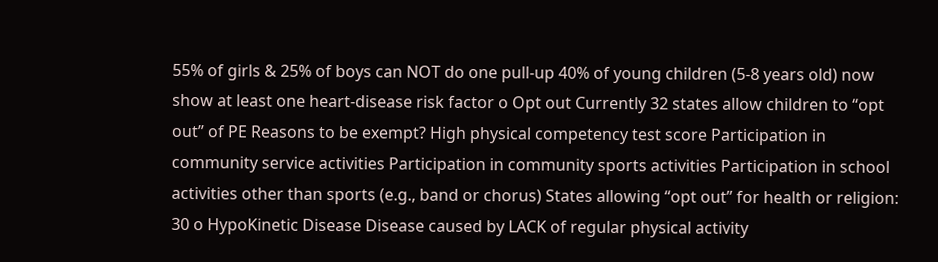55% of girls & 25% of boys can NOT do one pull-up 40% of young children (5-8 years old) now show at least one heart-disease risk factor o Opt out Currently 32 states allow children to “opt out” of PE Reasons to be exempt? High physical competency test score Participation in community service activities Participation in community sports activities Participation in school activities other than sports (e.g., band or chorus) States allowing “opt out” for health or religion: 30 o HypoKinetic Disease Disease caused by LACK of regular physical activity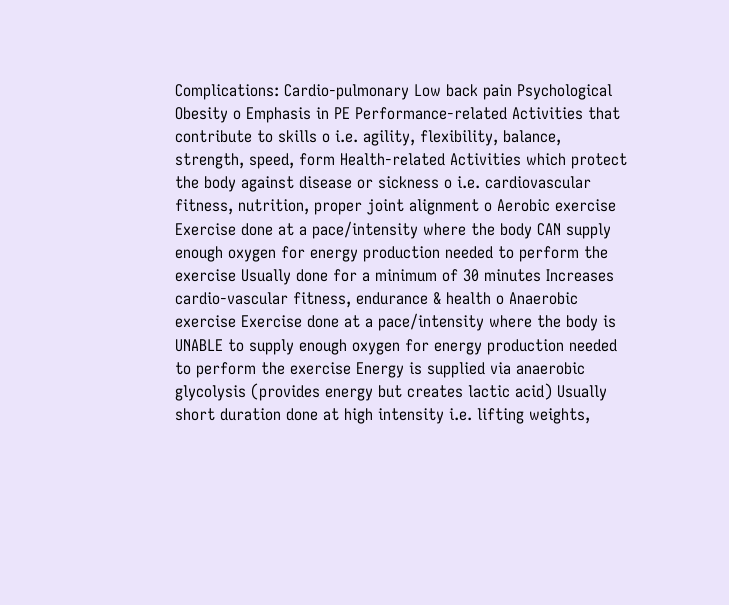Complications: Cardio-pulmonary Low back pain Psychological Obesity o Emphasis in PE Performance-related Activities that contribute to skills o i.e. agility, flexibility, balance, strength, speed, form Health-related Activities which protect the body against disease or sickness o i.e. cardiovascular fitness, nutrition, proper joint alignment o Aerobic exercise Exercise done at a pace/intensity where the body CAN supply enough oxygen for energy production needed to perform the exercise Usually done for a minimum of 30 minutes Increases cardio-vascular fitness, endurance & health o Anaerobic exercise Exercise done at a pace/intensity where the body is UNABLE to supply enough oxygen for energy production needed to perform the exercise Energy is supplied via anaerobic glycolysis (provides energy but creates lactic acid) Usually short duration done at high intensity i.e. lifting weights,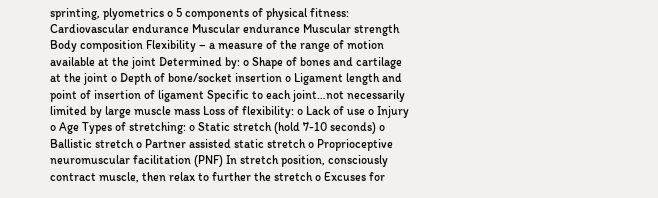sprinting, plyometrics o 5 components of physical fitness: Cardiovascular endurance Muscular endurance Muscular strength Body composition Flexibility – a measure of the range of motion available at the joint Determined by: o Shape of bones and cartilage at the joint o Depth of bone/socket insertion o Ligament length and point of insertion of ligament Specific to each joint…not necessarily limited by large muscle mass Loss of flexibility: o Lack of use o Injury o Age Types of stretching: o Static stretch (hold 7-10 seconds) o Ballistic stretch o Partner assisted static stretch o Proprioceptive neuromuscular facilitation (PNF) In stretch position, consciously contract muscle, then relax to further the stretch o Excuses for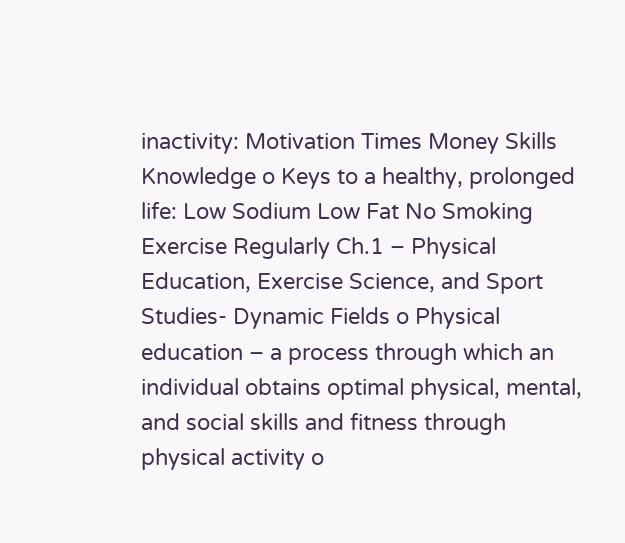inactivity: Motivation Times Money Skills Knowledge o Keys to a healthy, prolonged life: Low Sodium Low Fat No Smoking Exercise Regularly Ch.1 – Physical Education, Exercise Science, and Sport Studies- Dynamic Fields o Physical education – a process through which an individual obtains optimal physical, mental, and social skills and fitness through physical activity o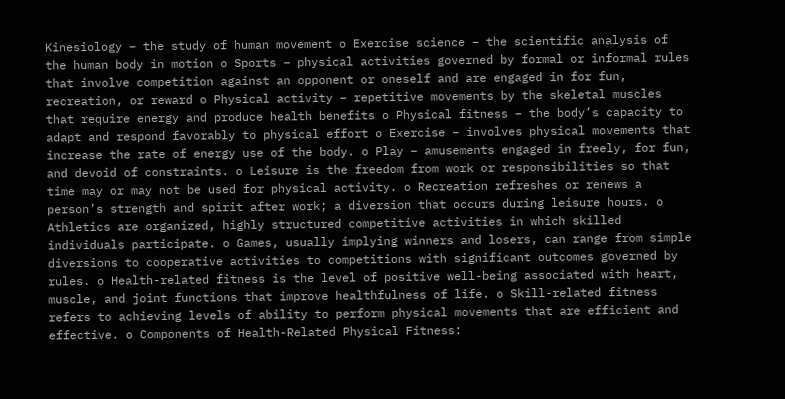Kinesiology – the study of human movement o Exercise science – the scientific analysis of the human body in motion o Sports – physical activities governed by formal or informal rules that involve competition against an opponent or oneself and are engaged in for fun, recreation, or reward o Physical activity – repetitive movements by the skeletal muscles that require energy and produce health benefits o Physical fitness – the body’s capacity to adapt and respond favorably to physical effort o Exercise – involves physical movements that increase the rate of energy use of the body. o Play – amusements engaged in freely, for fun, and devoid of constraints. o Leisure is the freedom from work or responsibilities so that time may or may not be used for physical activity. o Recreation refreshes or renews a person’s strength and spirit after work; a diversion that occurs during leisure hours. o Athletics are organized, highly structured competitive activities in which skilled individuals participate. o Games, usually implying winners and losers, can range from simple diversions to cooperative activities to competitions with significant outcomes governed by rules. o Health-related fitness is the level of positive well-being associated with heart, muscle, and joint functions that improve healthfulness of life. o Skill-related fitness refers to achieving levels of ability to perform physical movements that are efficient and effective. o Components of Health-Related Physical Fitness: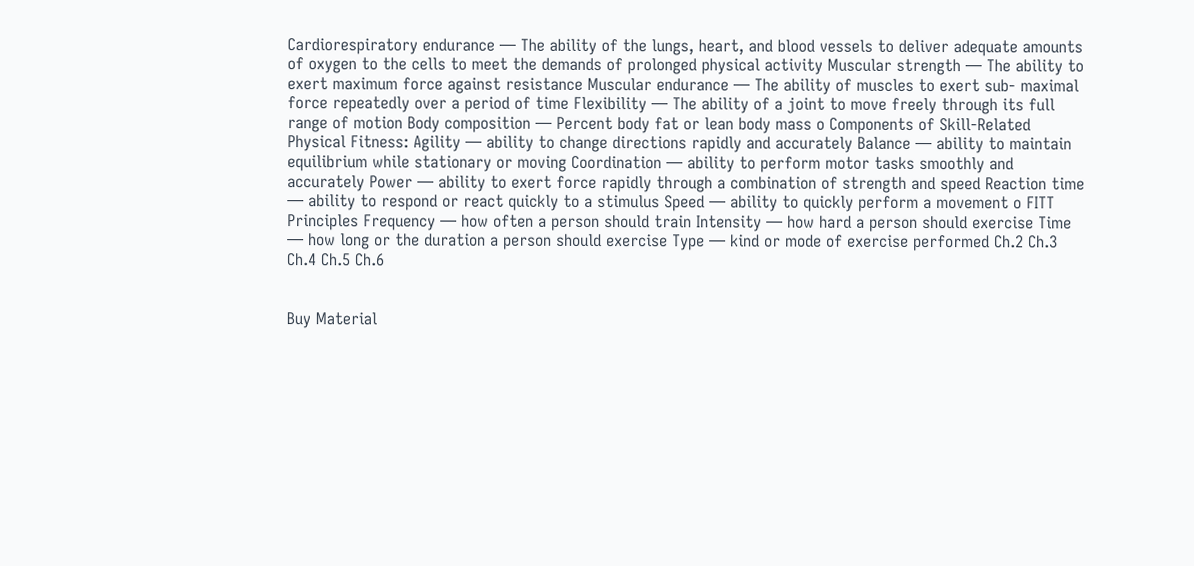Cardiorespiratory endurance — The ability of the lungs, heart, and blood vessels to deliver adequate amounts of oxygen to the cells to meet the demands of prolonged physical activity Muscular strength — The ability to exert maximum force against resistance Muscular endurance — The ability of muscles to exert sub- maximal force repeatedly over a period of time Flexibility — The ability of a joint to move freely through its full range of motion Body composition — Percent body fat or lean body mass o Components of Skill-Related Physical Fitness: Agility — ability to change directions rapidly and accurately Balance — ability to maintain equilibrium while stationary or moving Coordination — ability to perform motor tasks smoothly and accurately Power — ability to exert force rapidly through a combination of strength and speed Reaction time — ability to respond or react quickly to a stimulus Speed — ability to quickly perform a movement o FITT Principles Frequency — how often a person should train Intensity — how hard a person should exercise Time — how long or the duration a person should exercise Type — kind or mode of exercise performed Ch.2 Ch.3 Ch.4 Ch.5 Ch.6


Buy Material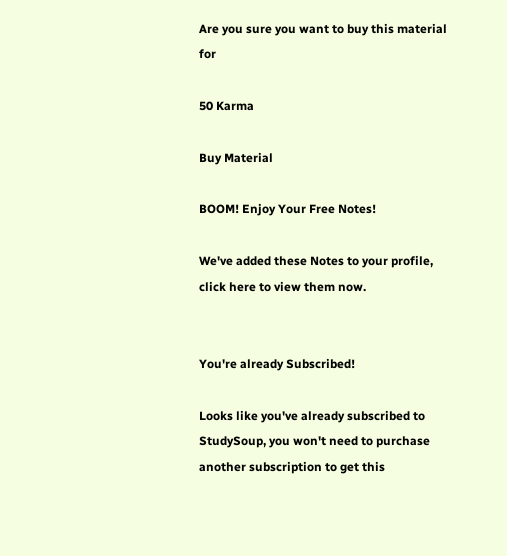Are you sure you want to buy this material for

50 Karma

Buy Material

BOOM! Enjoy Your Free Notes!

We've added these Notes to your profile, click here to view them now.


You're already Subscribed!

Looks like you've already subscribed to StudySoup, you won't need to purchase another subscription to get this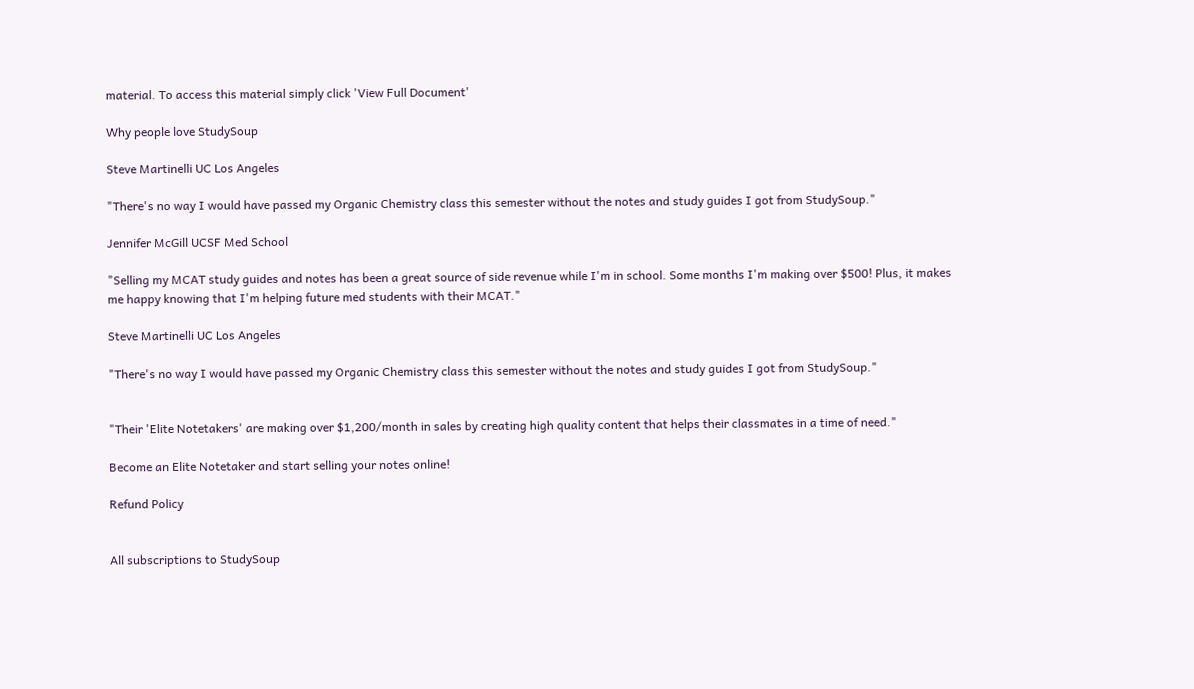material. To access this material simply click 'View Full Document'

Why people love StudySoup

Steve Martinelli UC Los Angeles

"There's no way I would have passed my Organic Chemistry class this semester without the notes and study guides I got from StudySoup."

Jennifer McGill UCSF Med School

"Selling my MCAT study guides and notes has been a great source of side revenue while I'm in school. Some months I'm making over $500! Plus, it makes me happy knowing that I'm helping future med students with their MCAT."

Steve Martinelli UC Los Angeles

"There's no way I would have passed my Organic Chemistry class this semester without the notes and study guides I got from StudySoup."


"Their 'Elite Notetakers' are making over $1,200/month in sales by creating high quality content that helps their classmates in a time of need."

Become an Elite Notetaker and start selling your notes online!

Refund Policy


All subscriptions to StudySoup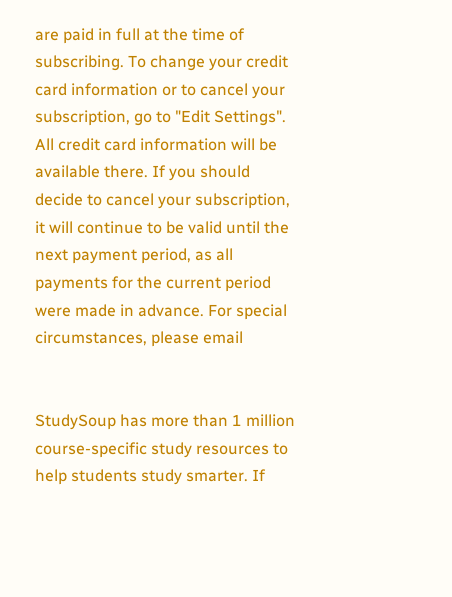are paid in full at the time of subscribing. To change your credit card information or to cancel your subscription, go to "Edit Settings". All credit card information will be available there. If you should decide to cancel your subscription, it will continue to be valid until the next payment period, as all payments for the current period were made in advance. For special circumstances, please email


StudySoup has more than 1 million course-specific study resources to help students study smarter. If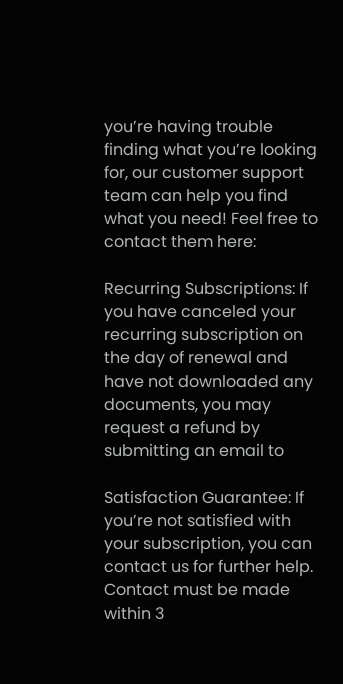you’re having trouble finding what you’re looking for, our customer support team can help you find what you need! Feel free to contact them here:

Recurring Subscriptions: If you have canceled your recurring subscription on the day of renewal and have not downloaded any documents, you may request a refund by submitting an email to

Satisfaction Guarantee: If you’re not satisfied with your subscription, you can contact us for further help. Contact must be made within 3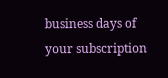business days of your subscription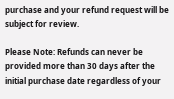purchase and your refund request will be subject for review.

Please Note: Refunds can never be provided more than 30 days after the initial purchase date regardless of your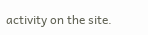activity on the site.